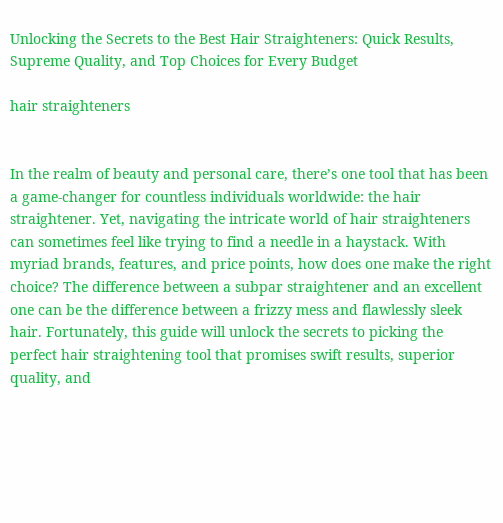Unlocking the Secrets to the Best Hair Straighteners: Quick Results, Supreme Quality, and Top Choices for Every Budget

hair straighteners


In the realm of beauty and personal care, there’s one tool that has been a game-changer for countless individuals worldwide: the hair straightener. Yet, navigating the intricate world of hair straighteners can sometimes feel like trying to find a needle in a haystack. With myriad brands, features, and price points, how does one make the right choice? The difference between a subpar straightener and an excellent one can be the difference between a frizzy mess and flawlessly sleek hair. Fortunately, this guide will unlock the secrets to picking the perfect hair straightening tool that promises swift results, superior quality, and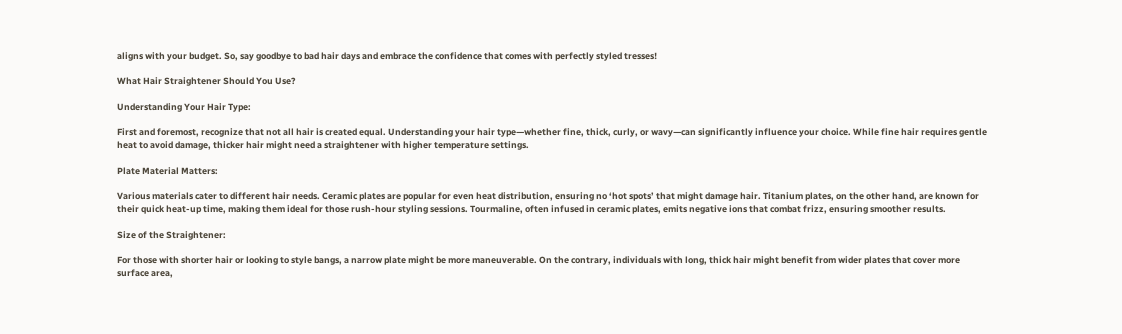aligns with your budget. So, say goodbye to bad hair days and embrace the confidence that comes with perfectly styled tresses!

What Hair Straightener Should You Use?

Understanding Your Hair Type:

First and foremost, recognize that not all hair is created equal. Understanding your hair type—whether fine, thick, curly, or wavy—can significantly influence your choice. While fine hair requires gentle heat to avoid damage, thicker hair might need a straightener with higher temperature settings.

Plate Material Matters:

Various materials cater to different hair needs. Ceramic plates are popular for even heat distribution, ensuring no ‘hot spots’ that might damage hair. Titanium plates, on the other hand, are known for their quick heat-up time, making them ideal for those rush-hour styling sessions. Tourmaline, often infused in ceramic plates, emits negative ions that combat frizz, ensuring smoother results.

Size of the Straightener:

For those with shorter hair or looking to style bangs, a narrow plate might be more maneuverable. On the contrary, individuals with long, thick hair might benefit from wider plates that cover more surface area,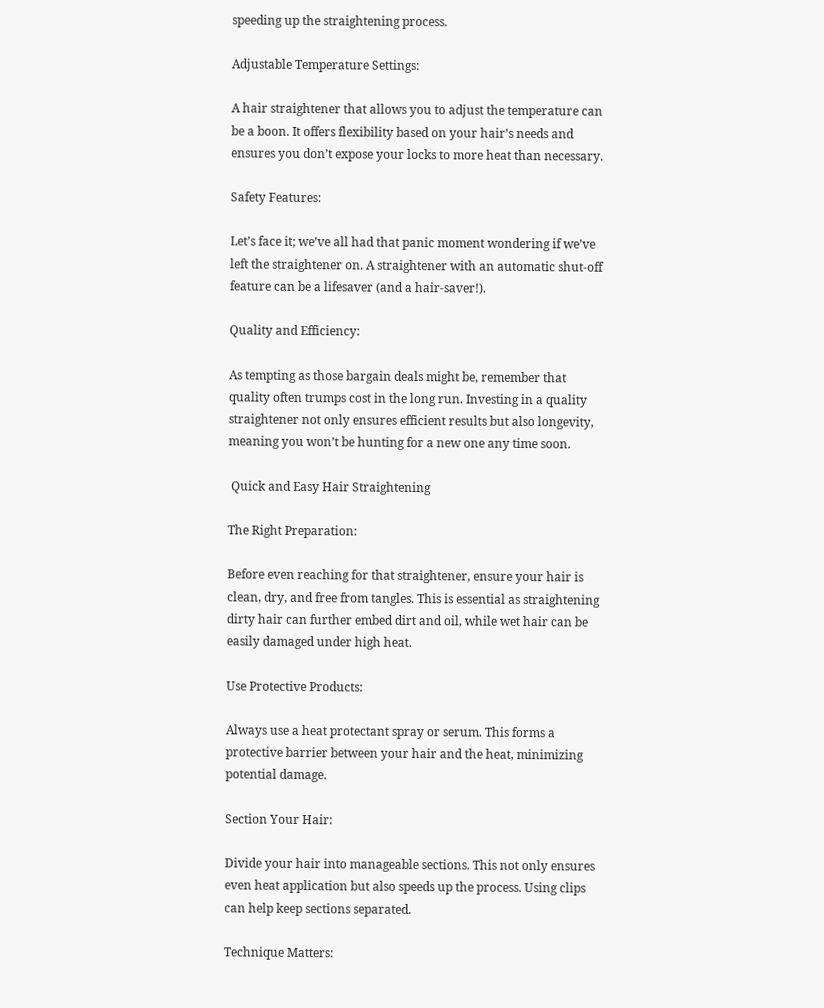speeding up the straightening process.

Adjustable Temperature Settings:

A hair straightener that allows you to adjust the temperature can be a boon. It offers flexibility based on your hair’s needs and ensures you don’t expose your locks to more heat than necessary.

Safety Features:

Let’s face it; we’ve all had that panic moment wondering if we’ve left the straightener on. A straightener with an automatic shut-off feature can be a lifesaver (and a hair-saver!).

Quality and Efficiency:

As tempting as those bargain deals might be, remember that quality often trumps cost in the long run. Investing in a quality straightener not only ensures efficient results but also longevity, meaning you won’t be hunting for a new one any time soon.

 Quick and Easy Hair Straightening

The Right Preparation:

Before even reaching for that straightener, ensure your hair is clean, dry, and free from tangles. This is essential as straightening dirty hair can further embed dirt and oil, while wet hair can be easily damaged under high heat.

Use Protective Products:

Always use a heat protectant spray or serum. This forms a protective barrier between your hair and the heat, minimizing potential damage.

Section Your Hair:

Divide your hair into manageable sections. This not only ensures even heat application but also speeds up the process. Using clips can help keep sections separated.

Technique Matters: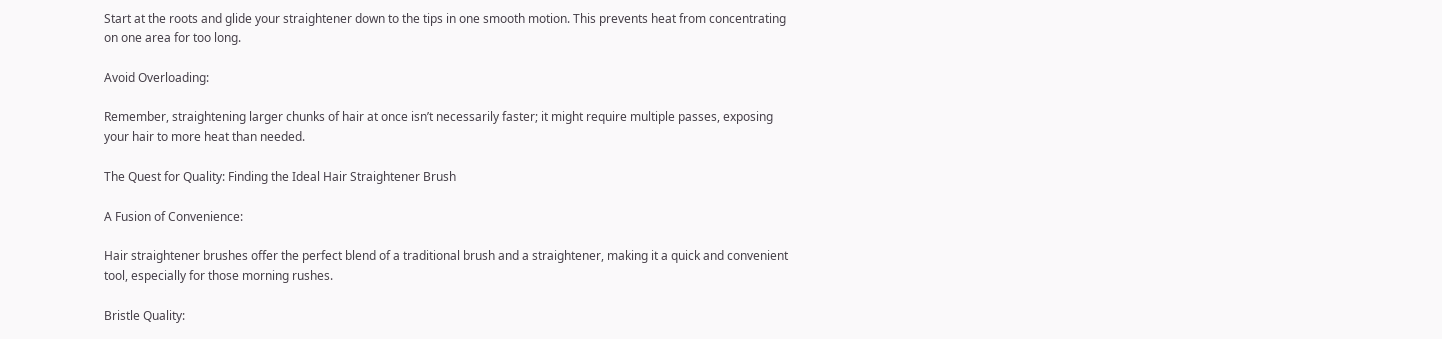Start at the roots and glide your straightener down to the tips in one smooth motion. This prevents heat from concentrating on one area for too long.

Avoid Overloading:

Remember, straightening larger chunks of hair at once isn’t necessarily faster; it might require multiple passes, exposing your hair to more heat than needed.

The Quest for Quality: Finding the Ideal Hair Straightener Brush

A Fusion of Convenience:

Hair straightener brushes offer the perfect blend of a traditional brush and a straightener, making it a quick and convenient tool, especially for those morning rushes.

Bristle Quality: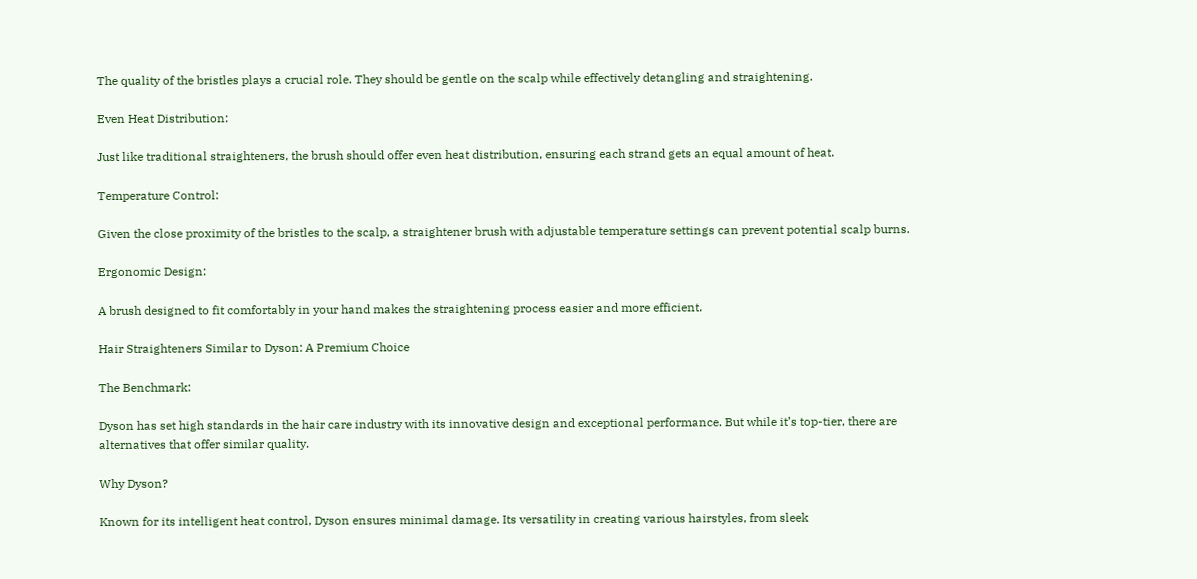The quality of the bristles plays a crucial role. They should be gentle on the scalp while effectively detangling and straightening.

Even Heat Distribution:

Just like traditional straighteners, the brush should offer even heat distribution, ensuring each strand gets an equal amount of heat.

Temperature Control:

Given the close proximity of the bristles to the scalp, a straightener brush with adjustable temperature settings can prevent potential scalp burns.

Ergonomic Design:

A brush designed to fit comfortably in your hand makes the straightening process easier and more efficient.

Hair Straighteners Similar to Dyson: A Premium Choice

The Benchmark:

Dyson has set high standards in the hair care industry with its innovative design and exceptional performance. But while it’s top-tier, there are alternatives that offer similar quality.

Why Dyson?

Known for its intelligent heat control, Dyson ensures minimal damage. Its versatility in creating various hairstyles, from sleek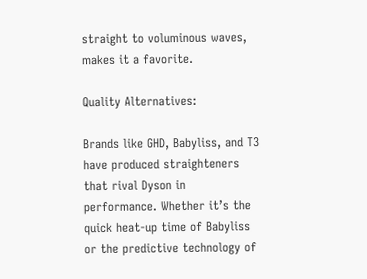straight to voluminous waves, makes it a favorite.

Quality Alternatives:

Brands like GHD, Babyliss, and T3 have produced straighteners that rival Dyson in performance. Whether it’s the quick heat-up time of Babyliss or the predictive technology of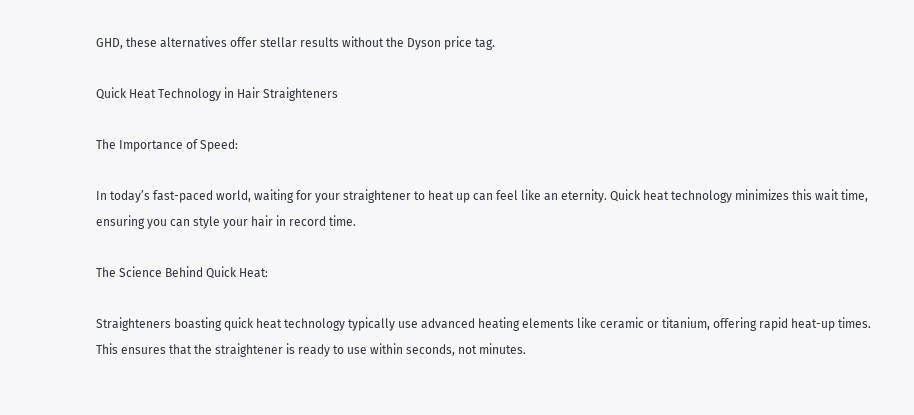GHD, these alternatives offer stellar results without the Dyson price tag.

Quick Heat Technology in Hair Straighteners

The Importance of Speed:

In today’s fast-paced world, waiting for your straightener to heat up can feel like an eternity. Quick heat technology minimizes this wait time, ensuring you can style your hair in record time.

The Science Behind Quick Heat:

Straighteners boasting quick heat technology typically use advanced heating elements like ceramic or titanium, offering rapid heat-up times. This ensures that the straightener is ready to use within seconds, not minutes.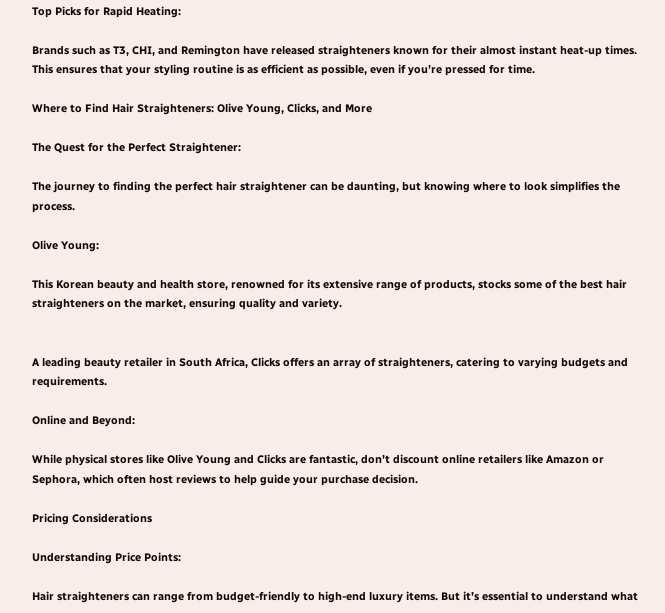Top Picks for Rapid Heating:

Brands such as T3, CHI, and Remington have released straighteners known for their almost instant heat-up times. This ensures that your styling routine is as efficient as possible, even if you’re pressed for time.

Where to Find Hair Straighteners: Olive Young, Clicks, and More

The Quest for the Perfect Straightener:

The journey to finding the perfect hair straightener can be daunting, but knowing where to look simplifies the process.

Olive Young:

This Korean beauty and health store, renowned for its extensive range of products, stocks some of the best hair straighteners on the market, ensuring quality and variety.


A leading beauty retailer in South Africa, Clicks offers an array of straighteners, catering to varying budgets and requirements.

Online and Beyond:

While physical stores like Olive Young and Clicks are fantastic, don’t discount online retailers like Amazon or Sephora, which often host reviews to help guide your purchase decision.

Pricing Considerations

Understanding Price Points:

Hair straighteners can range from budget-friendly to high-end luxury items. But it’s essential to understand what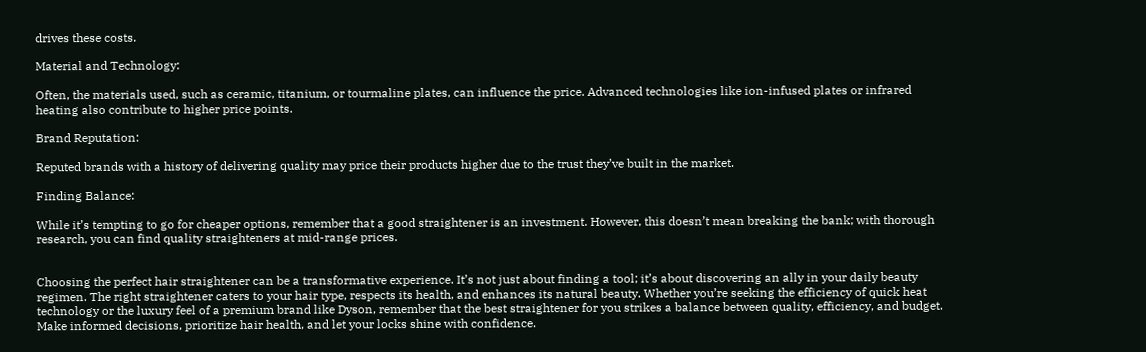drives these costs.

Material and Technology:

Often, the materials used, such as ceramic, titanium, or tourmaline plates, can influence the price. Advanced technologies like ion-infused plates or infrared heating also contribute to higher price points.

Brand Reputation:

Reputed brands with a history of delivering quality may price their products higher due to the trust they’ve built in the market.

Finding Balance:

While it’s tempting to go for cheaper options, remember that a good straightener is an investment. However, this doesn’t mean breaking the bank; with thorough research, you can find quality straighteners at mid-range prices.


Choosing the perfect hair straightener can be a transformative experience. It’s not just about finding a tool; it’s about discovering an ally in your daily beauty regimen. The right straightener caters to your hair type, respects its health, and enhances its natural beauty. Whether you’re seeking the efficiency of quick heat technology or the luxury feel of a premium brand like Dyson, remember that the best straightener for you strikes a balance between quality, efficiency, and budget. Make informed decisions, prioritize hair health, and let your locks shine with confidence.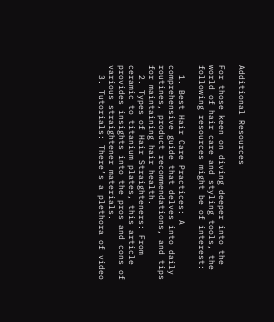Additional Resources

For those keen on diving deeper into the world of hair care and styling tools, the following resources might be of interest:

  1. Best Hair Care Practices: A comprehensive guide that delves into daily routines, product recommendations, and tips for maintaining hair health.
  2. Types of Hair Straighteners: From ceramic to titanium plates, this article provides insights into the pros and cons of various straightener materials.
  3. Tutorials: There’s a plethora of video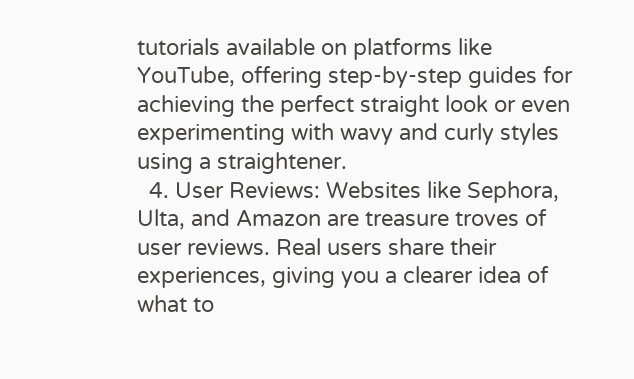tutorials available on platforms like YouTube, offering step-by-step guides for achieving the perfect straight look or even experimenting with wavy and curly styles using a straightener.
  4. User Reviews: Websites like Sephora, Ulta, and Amazon are treasure troves of user reviews. Real users share their experiences, giving you a clearer idea of what to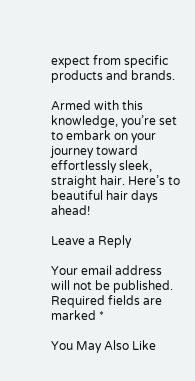expect from specific products and brands.

Armed with this knowledge, you’re set to embark on your journey toward effortlessly sleek, straight hair. Here’s to beautiful hair days ahead!

Leave a Reply

Your email address will not be published. Required fields are marked *

You May Also Like